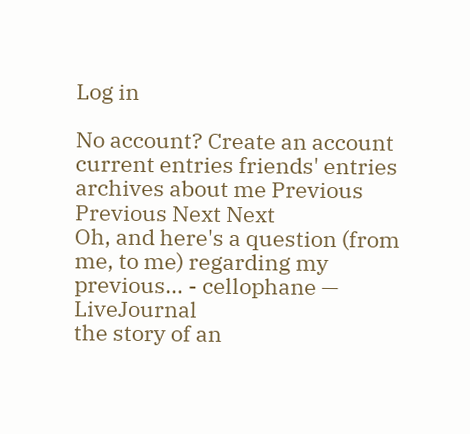Log in

No account? Create an account
current entries friends' entries archives about me Previous Previous Next Next
Oh, and here's a question (from me, to me) regarding my previous… - cellophane — LiveJournal
the story of an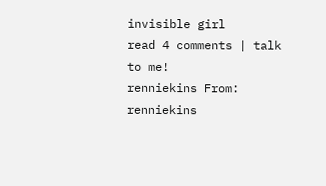invisible girl
read 4 comments | talk to me!
renniekins From: renniekins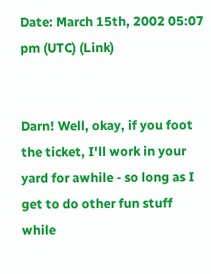Date: March 15th, 2002 05:07 pm (UTC) (Link)


Darn! Well, okay, if you foot the ticket, I'll work in your yard for awhile - so long as I get to do other fun stuff while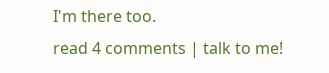I'm there too.
read 4 comments | talk to me!